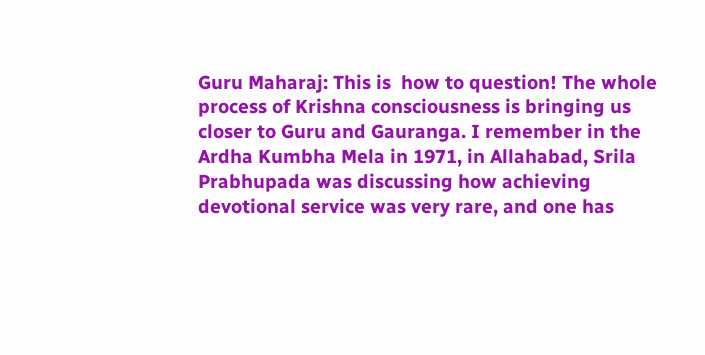Guru Maharaj: This is  how to question! The whole process of Krishna consciousness is bringing us closer to Guru and Gauranga. I remember in the Ardha Kumbha Mela in 1971, in Allahabad, Srila Prabhupada was discussing how achieving devotional service was very rare, and one has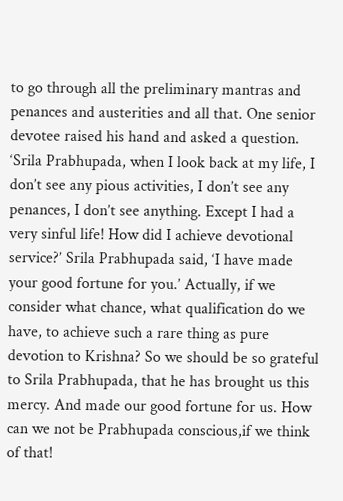to go through all the preliminary mantras and penances and austerities and all that. One senior devotee raised his hand and asked a question. ‘Srila Prabhupada, when I look back at my life, I don’t see any pious activities, I don’t see any penances, I don’t see anything. Except I had a very sinful life! How did I achieve devotional service?’ Srila Prabhupada said, ‘I have made your good fortune for you.’ Actually, if we consider what chance, what qualification do we have, to achieve such a rare thing as pure devotion to Krishna? So we should be so grateful to Srila Prabhupada, that he has brought us this mercy. And made our good fortune for us. How can we not be Prabhupada conscious,if we think of that!